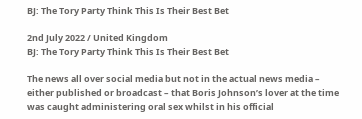BJ: The Tory Party Think This Is Their Best Bet

2nd July 2022 / United Kingdom
BJ: The Tory Party Think This Is Their Best Bet

The news all over social media but not in the actual news media – either published or broadcast – that Boris Johnson’s lover at the time was caught administering oral sex whilst in his official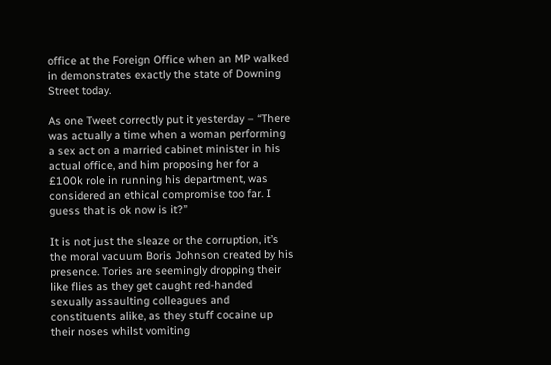office at the Foreign Office when an MP walked in demonstrates exactly the state of Downing Street today.

As one Tweet correctly put it yesterday – “There was actually a time when a woman performing a sex act on a married cabinet minister in his actual office, and him proposing her for a £100k role in running his department, was considered an ethical compromise too far. I guess that is ok now is it?”

It is not just the sleaze or the corruption, it’s the moral vacuum Boris Johnson created by his presence. Tories are seemingly dropping their like flies as they get caught red-handed sexually assaulting colleagues and constituents alike, as they stuff cocaine up their noses whilst vomiting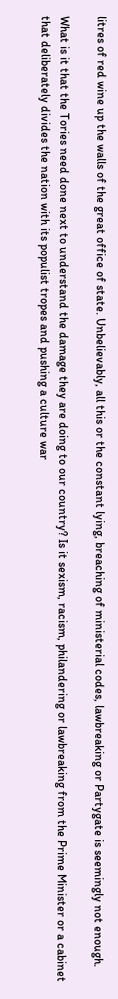litres of red wine up the walls of the great office of state. Unbelievably, all this or the constant lying, breaching of ministerial codes, lawbreaking or Partygate is seemingly not enough.

What is it that the Tories need done next to understand the damage they are doing to our country? Is it sexism, racism, philandering or lawbreaking from the Prime Minister or a cabinet that deliberately divides the nation with its populist tropes and pushing a culture war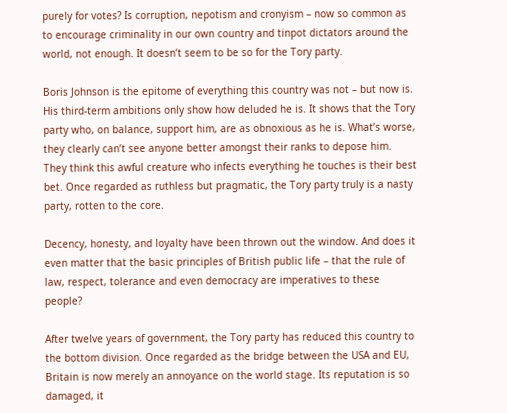purely for votes? Is corruption, nepotism and cronyism – now so common as to encourage criminality in our own country and tinpot dictators around the world, not enough. It doesn’t seem to be so for the Tory party.

Boris Johnson is the epitome of everything this country was not – but now is. His third-term ambitions only show how deluded he is. It shows that the Tory party who, on balance, support him, are as obnoxious as he is. What’s worse, they clearly can’t see anyone better amongst their ranks to depose him. They think this awful creature who infects everything he touches is their best bet. Once regarded as ruthless but pragmatic, the Tory party truly is a nasty party, rotten to the core.

Decency, honesty, and loyalty have been thrown out the window. And does it even matter that the basic principles of British public life – that the rule of law, respect, tolerance and even democracy are imperatives to these people?

After twelve years of government, the Tory party has reduced this country to the bottom division. Once regarded as the bridge between the USA and EU, Britain is now merely an annoyance on the world stage. Its reputation is so damaged, it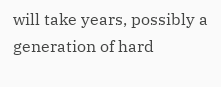will take years, possibly a generation of hard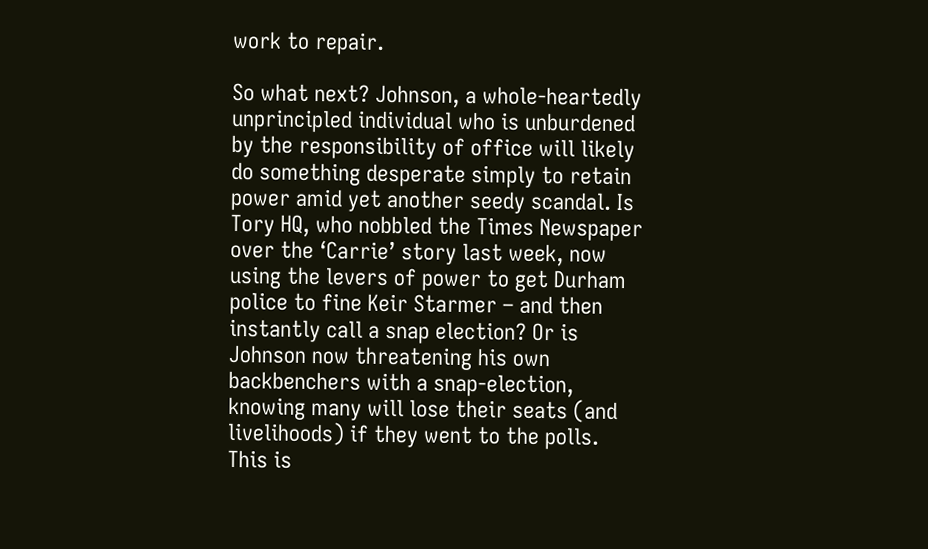work to repair.

So what next? Johnson, a whole-heartedly unprincipled individual who is unburdened by the responsibility of office will likely do something desperate simply to retain power amid yet another seedy scandal. Is Tory HQ, who nobbled the Times Newspaper over the ‘Carrie’ story last week, now using the levers of power to get Durham police to fine Keir Starmer – and then instantly call a snap election? Or is Johnson now threatening his own backbenchers with a snap-election, knowing many will lose their seats (and livelihoods) if they went to the polls. This is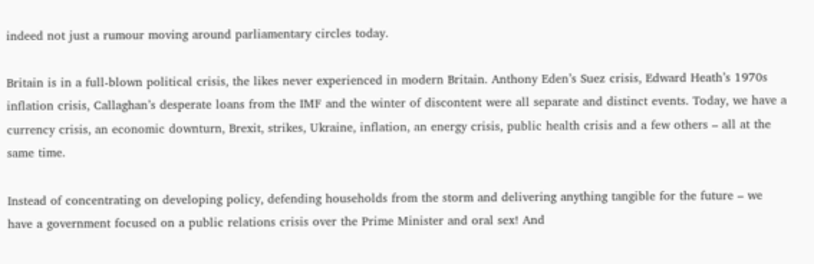indeed not just a rumour moving around parliamentary circles today.

Britain is in a full-blown political crisis, the likes never experienced in modern Britain. Anthony Eden’s Suez crisis, Edward Heath’s 1970s inflation crisis, Callaghan’s desperate loans from the IMF and the winter of discontent were all separate and distinct events. Today, we have a currency crisis, an economic downturn, Brexit, strikes, Ukraine, inflation, an energy crisis, public health crisis and a few others – all at the same time.

Instead of concentrating on developing policy, defending households from the storm and delivering anything tangible for the future – we have a government focused on a public relations crisis over the Prime Minister and oral sex! And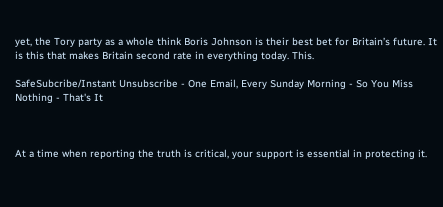yet, the Tory party as a whole think Boris Johnson is their best bet for Britain’s future. It is this that makes Britain second rate in everything today. This.

SafeSubcribe/Instant Unsubscribe - One Email, Every Sunday Morning - So You Miss Nothing - That's It



At a time when reporting the truth is critical, your support is essential in protecting it.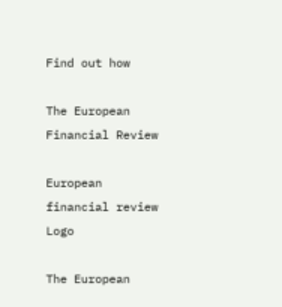Find out how

The European Financial Review

European financial review Logo

The European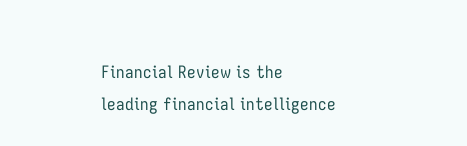Financial Review is the leading financial intelligence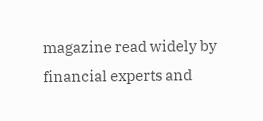magazine read widely by financial experts and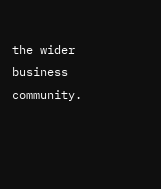the wider business community.